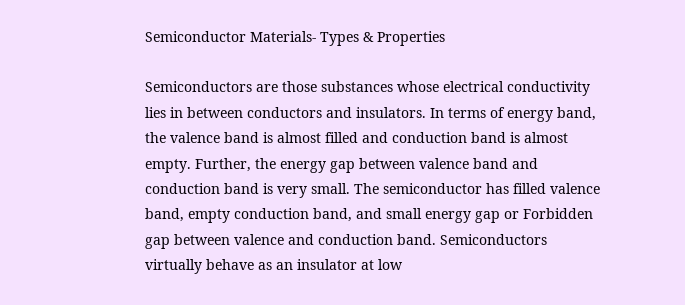Semiconductor Materials- Types & Properties

Semiconductors are those substances whose electrical conductivity lies in between conductors and insulators. In terms of energy band, the valence band is almost filled and conduction band is almost empty. Further, the energy gap between valence band and conduction band is very small. The semiconductor has filled valence band, empty conduction band, and small energy gap or Forbidden gap between valence and conduction band. Semiconductors virtually behave as an insulator at low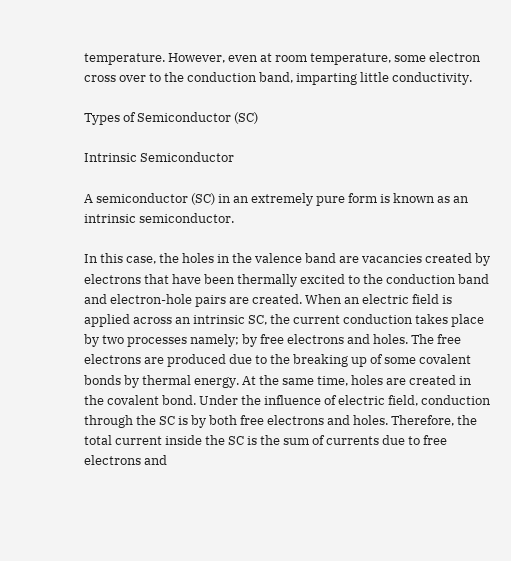temperature. However, even at room temperature, some electron cross over to the conduction band, imparting little conductivity.

Types of Semiconductor (SC)

Intrinsic Semiconductor

A semiconductor (SC) in an extremely pure form is known as an intrinsic semiconductor.

In this case, the holes in the valence band are vacancies created by electrons that have been thermally excited to the conduction band and electron-hole pairs are created. When an electric field is applied across an intrinsic SC, the current conduction takes place by two processes namely; by free electrons and holes. The free electrons are produced due to the breaking up of some covalent bonds by thermal energy. At the same time, holes are created in the covalent bond. Under the influence of electric field, conduction through the SC is by both free electrons and holes. Therefore, the total current inside the SC is the sum of currents due to free electrons and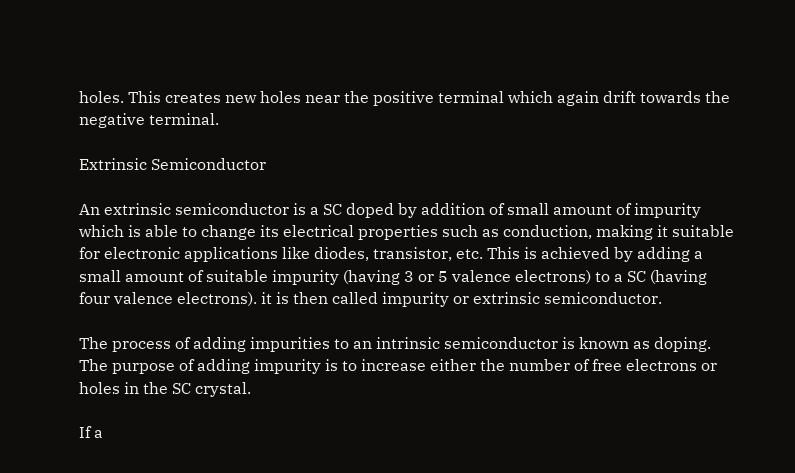holes. This creates new holes near the positive terminal which again drift towards the negative terminal.

Extrinsic Semiconductor

An extrinsic semiconductor is a SC doped by addition of small amount of impurity which is able to change its electrical properties such as conduction, making it suitable for electronic applications like diodes, transistor, etc. This is achieved by adding a small amount of suitable impurity (having 3 or 5 valence electrons) to a SC (having four valence electrons). it is then called impurity or extrinsic semiconductor.

The process of adding impurities to an intrinsic semiconductor is known as doping. The purpose of adding impurity is to increase either the number of free electrons or holes in the SC crystal.

If a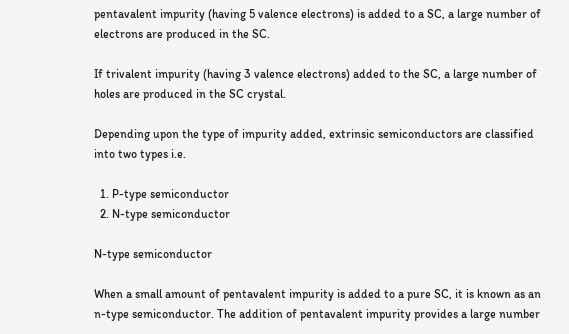pentavalent impurity (having 5 valence electrons) is added to a SC, a large number of electrons are produced in the SC.

If trivalent impurity (having 3 valence electrons) added to the SC, a large number of holes are produced in the SC crystal.

Depending upon the type of impurity added, extrinsic semiconductors are classified into two types i.e.

  1. P-type semiconductor
  2. N-type semiconductor

N-type semiconductor

When a small amount of pentavalent impurity is added to a pure SC, it is known as an n-type semiconductor. The addition of pentavalent impurity provides a large number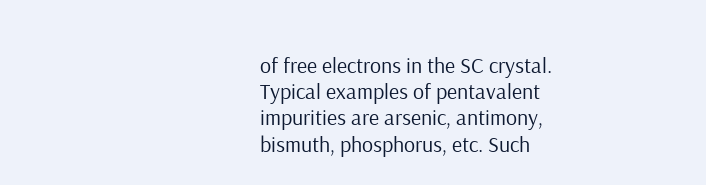of free electrons in the SC crystal. Typical examples of pentavalent impurities are arsenic, antimony, bismuth, phosphorus, etc. Such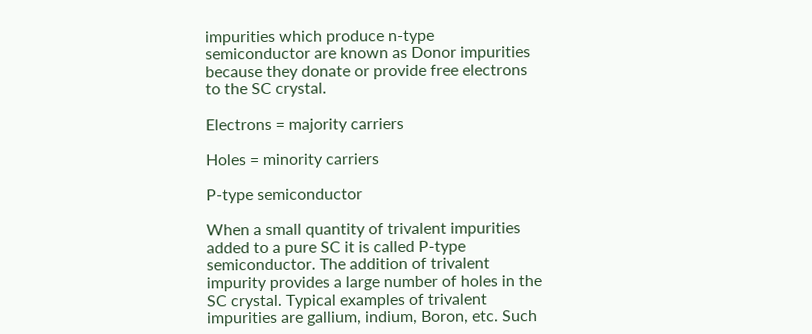impurities which produce n-type semiconductor are known as Donor impurities because they donate or provide free electrons to the SC crystal.

Electrons = majority carriers

Holes = minority carriers

P-type semiconductor

When a small quantity of trivalent impurities added to a pure SC it is called P-type semiconductor. The addition of trivalent impurity provides a large number of holes in the SC crystal. Typical examples of trivalent impurities are gallium, indium, Boron, etc. Such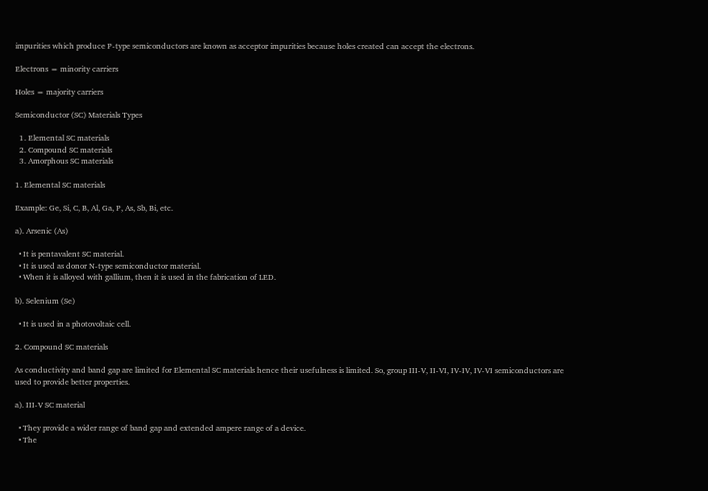impurities which produce P-type semiconductors are known as acceptor impurities because holes created can accept the electrons.

Electrons = minority carriers

Holes = majority carriers

Semiconductor (SC) Materials Types

  1. Elemental SC materials
  2. Compound SC materials
  3. Amorphous SC materials

1. Elemental SC materials

Example: Ge, Si, C, B, Al, Ga, P, As, Sb, Bi, etc.

a). Arsenic (As)

  • It is pentavalent SC material.
  • It is used as donor N-type semiconductor material.
  • When it is alloyed with gallium, then it is used in the fabrication of LED.

b). Selenium (Se)

  • It is used in a photovoltaic cell.

2. Compound SC materials

As conductivity and band gap are limited for Elemental SC materials hence their usefulness is limited. So, group III-V, II-VI, IV-IV, IV-VI semiconductors are used to provide better properties.

a). III-V SC material

  • They provide a wider range of band gap and extended ampere range of a device.
  • The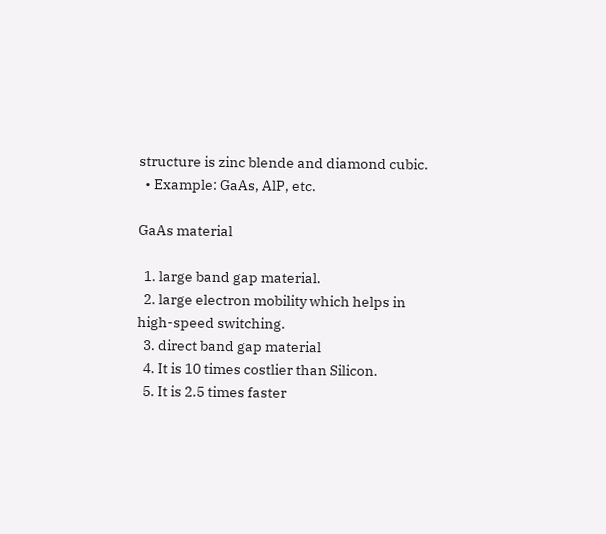structure is zinc blende and diamond cubic.
  • Example: GaAs, AlP, etc.

GaAs material

  1. large band gap material.
  2. large electron mobility which helps in high-speed switching.
  3. direct band gap material
  4. It is 10 times costlier than Silicon.
  5. It is 2.5 times faster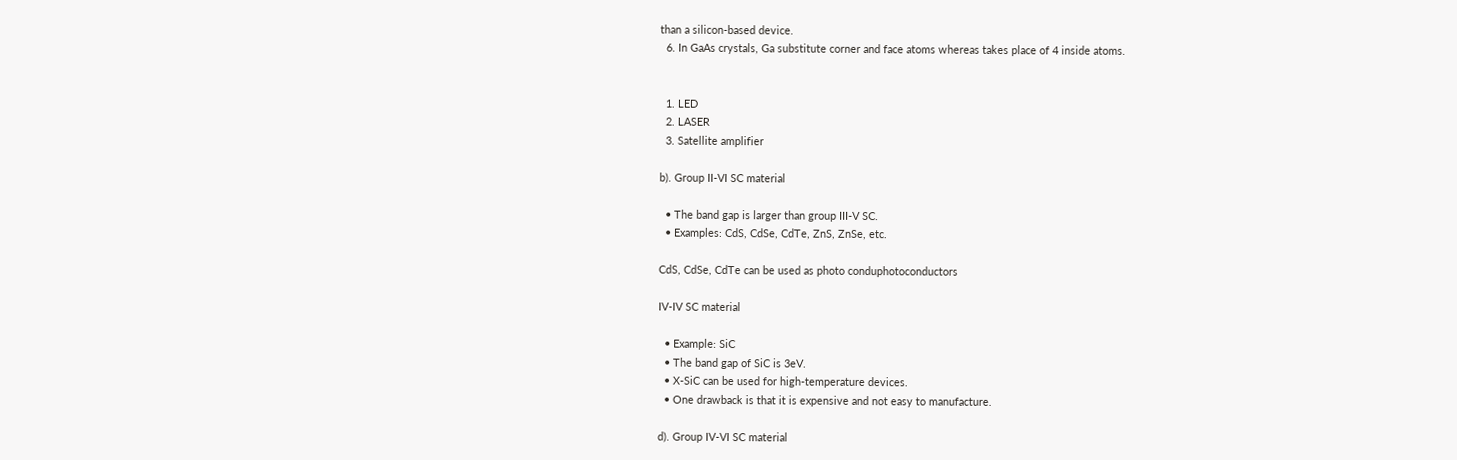than a silicon-based device.
  6. In GaAs crystals, Ga substitute corner and face atoms whereas takes place of 4 inside atoms.


  1. LED
  2. LASER
  3. Satellite amplifier

b). Group II-VI SC material

  • The band gap is larger than group III-V SC.
  • Examples: CdS, CdSe, CdTe, ZnS, ZnSe, etc.

CdS, CdSe, CdTe can be used as photo conduphotoconductors

IV-IV SC material

  • Example: SiC
  • The band gap of SiC is 3eV.
  • X-SiC can be used for high-temperature devices.
  • One drawback is that it is expensive and not easy to manufacture.

d). Group IV-VI SC material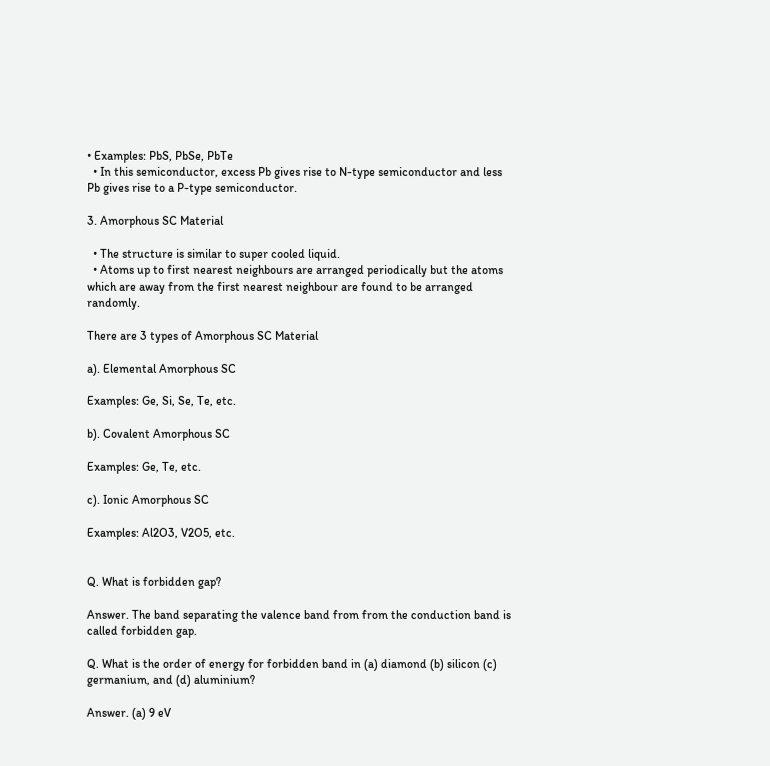• Examples: PbS, PbSe, PbTe
  • In this semiconductor, excess Pb gives rise to N-type semiconductor and less Pb gives rise to a P-type semiconductor.

3. Amorphous SC Material

  • The structure is similar to super cooled liquid.
  • Atoms up to first nearest neighbours are arranged periodically but the atoms which are away from the first nearest neighbour are found to be arranged randomly.

There are 3 types of Amorphous SC Material

a). Elemental Amorphous SC

Examples: Ge, Si, Se, Te, etc.

b). Covalent Amorphous SC

Examples: Ge, Te, etc.

c). Ionic Amorphous SC

Examples: Al2O3, V2O5, etc.


Q. What is forbidden gap?

Answer. The band separating the valence band from from the conduction band is called forbidden gap.

Q. What is the order of energy for forbidden band in (a) diamond (b) silicon (c) germanium, and (d) aluminium?

Answer. (a) 9 eV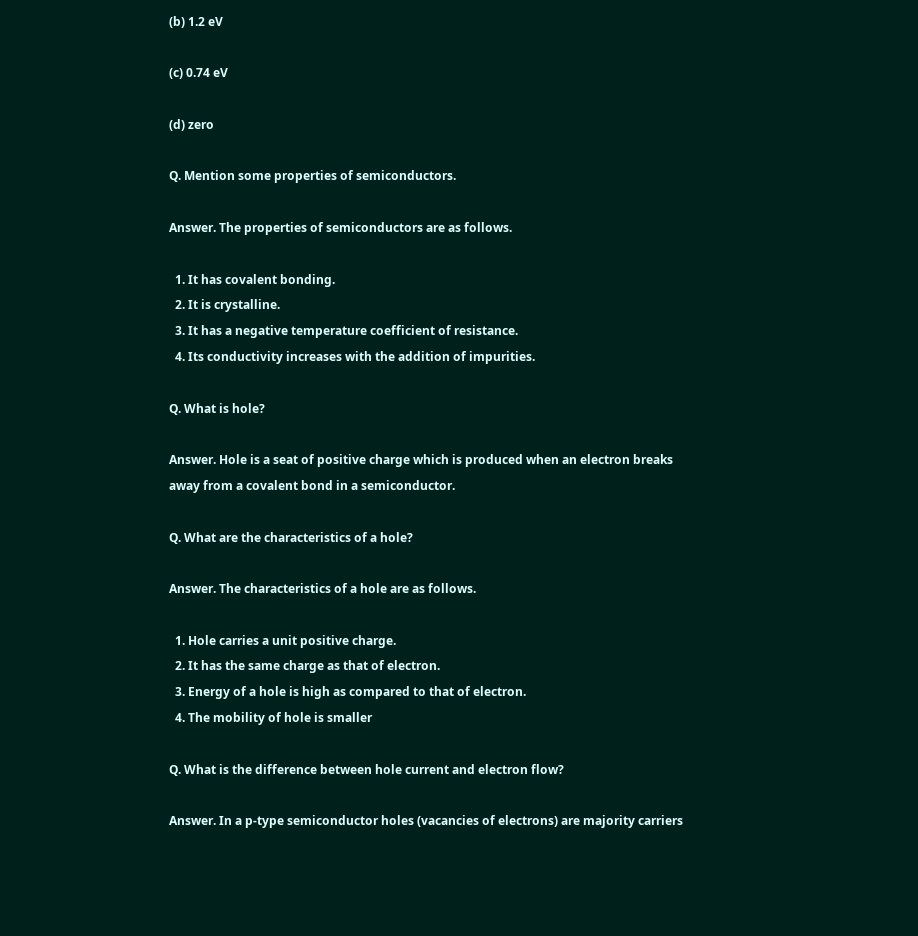(b) 1.2 eV

(c) 0.74 eV

(d) zero

Q. Mention some properties of semiconductors.

Answer. The properties of semiconductors are as follows.

  1. It has covalent bonding.
  2. It is crystalline.
  3. It has a negative temperature coefficient of resistance.
  4. Its conductivity increases with the addition of impurities.

Q. What is hole?

Answer. Hole is a seat of positive charge which is produced when an electron breaks away from a covalent bond in a semiconductor.

Q. What are the characteristics of a hole?

Answer. The characteristics of a hole are as follows.

  1. Hole carries a unit positive charge.
  2. It has the same charge as that of electron.
  3. Energy of a hole is high as compared to that of electron.
  4. The mobility of hole is smaller

Q. What is the difference between hole current and electron flow?

Answer. In a p-type semiconductor holes (vacancies of electrons) are majority carriers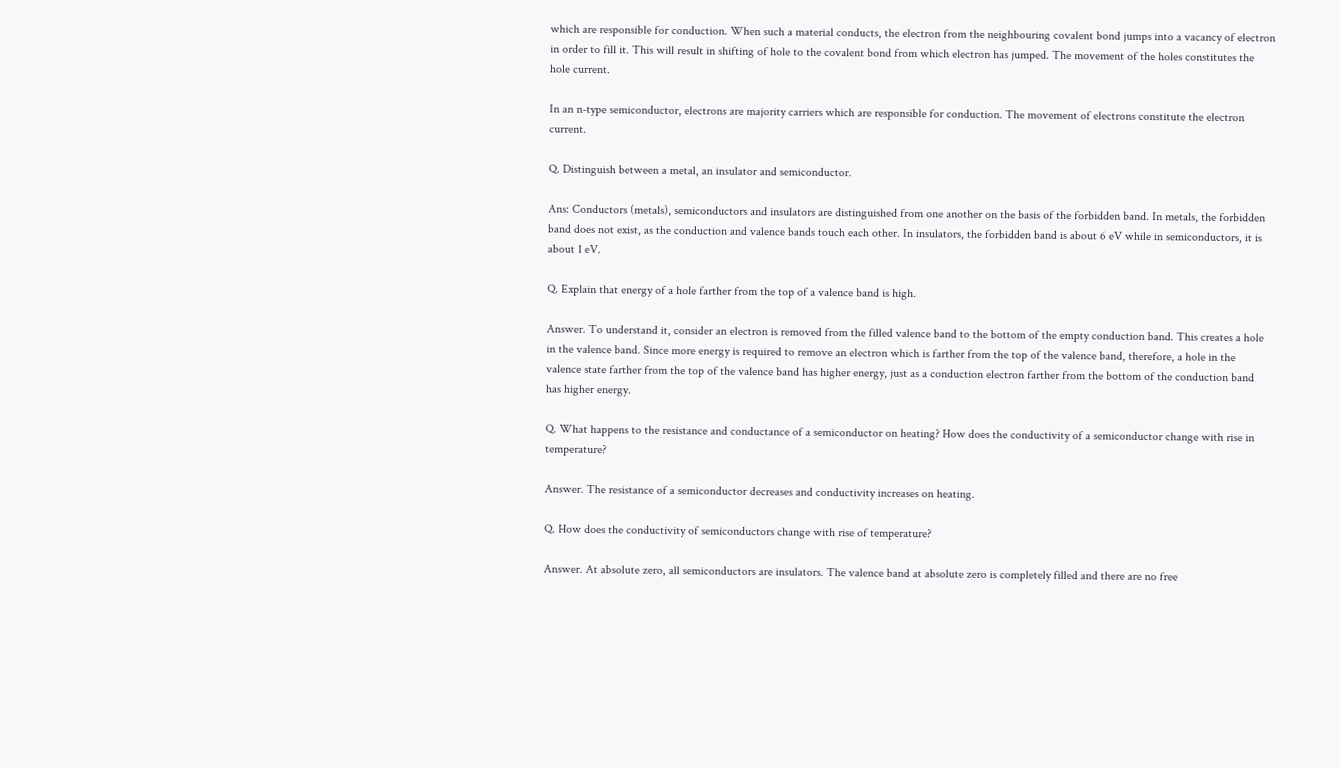which are responsible for conduction. When such a material conducts, the electron from the neighbouring covalent bond jumps into a vacancy of electron in order to fill it. This will result in shifting of hole to the covalent bond from which electron has jumped. The movement of the holes constitutes the hole current.

In an n-type semiconductor, electrons are majority carriers which are responsible for conduction. The movement of electrons constitute the electron current.

Q. Distinguish between a metal, an insulator and semiconductor.

Ans: Conductors (metals), semiconductors and insulators are distinguished from one another on the basis of the forbidden band. In metals, the forbidden band does not exist, as the conduction and valence bands touch each other. In insulators, the forbidden band is about 6 eV while in semiconductors, it is about 1 eV.

Q. Explain that energy of a hole farther from the top of a valence band is high.

Answer. To understand it, consider an electron is removed from the filled valence band to the bottom of the empty conduction band. This creates a hole in the valence band. Since more energy is required to remove an electron which is farther from the top of the valence band, therefore, a hole in the valence state farther from the top of the valence band has higher energy, just as a conduction electron farther from the bottom of the conduction band has higher energy.

Q. What happens to the resistance and conductance of a semiconductor on heating? How does the conductivity of a semiconductor change with rise in temperature?

Answer. The resistance of a semiconductor decreases and conductivity increases on heating.

Q. How does the conductivity of semiconductors change with rise of temperature?

Answer. At absolute zero, all semiconductors are insulators. The valence band at absolute zero is completely filled and there are no free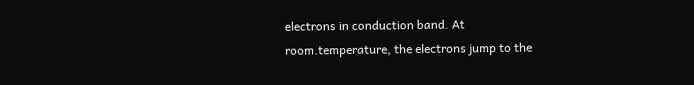electrons in conduction band. At room.temperature, the electrons jump to the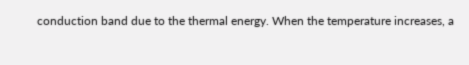conduction band due to the thermal energy. When the temperature increases, a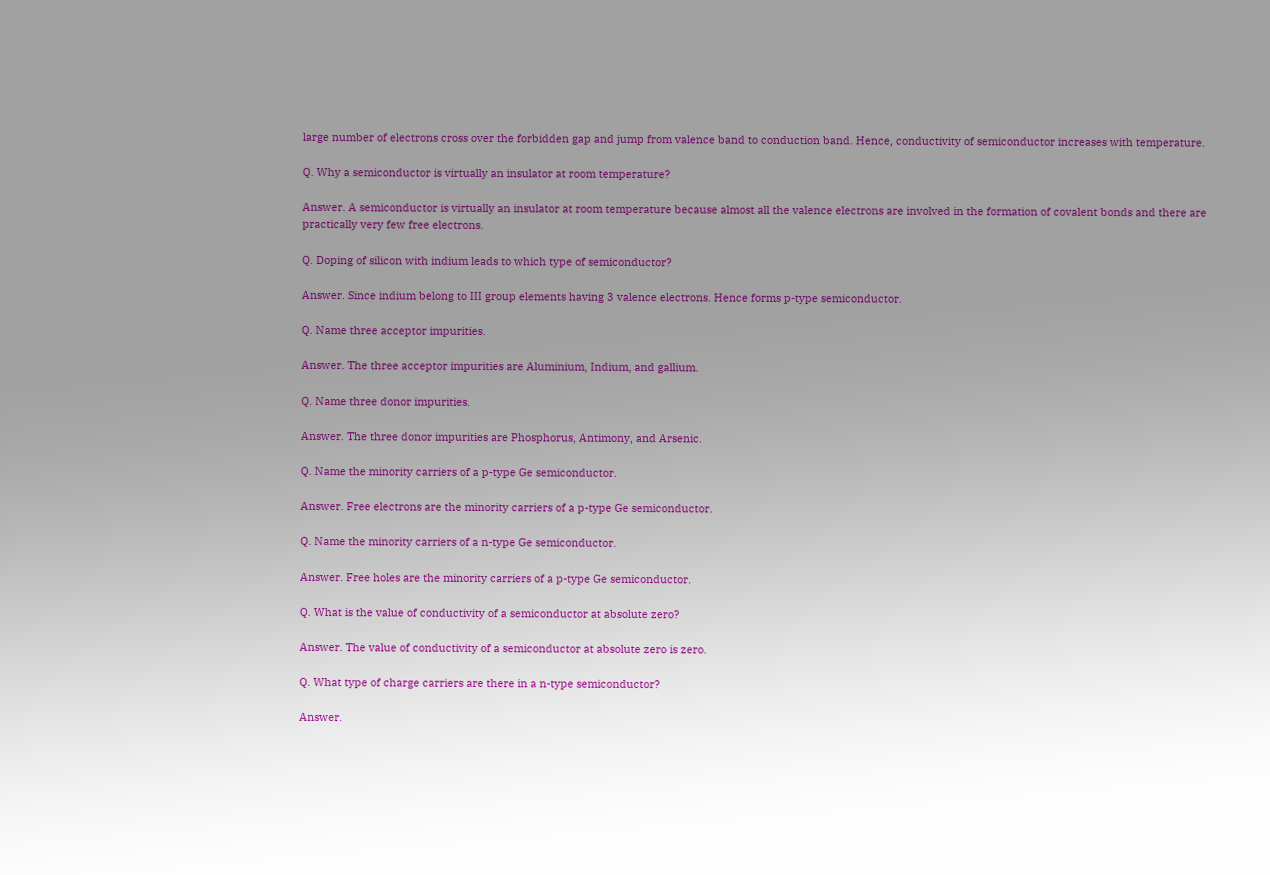large number of electrons cross over the forbidden gap and jump from valence band to conduction band. Hence, conductivity of semiconductor increases with temperature.

Q. Why a semiconductor is virtually an insulator at room temperature?

Answer. A semiconductor is virtually an insulator at room temperature because almost all the valence electrons are involved in the formation of covalent bonds and there are practically very few free electrons.

Q. Doping of silicon with indium leads to which type of semiconductor?

Answer. Since indium belong to III group elements having 3 valence electrons. Hence forms p-type semiconductor.

Q. Name three acceptor impurities.

Answer. The three acceptor impurities are Aluminium, Indium, and gallium.

Q. Name three donor impurities.

Answer. The three donor impurities are Phosphorus, Antimony, and Arsenic.

Q. Name the minority carriers of a p-type Ge semiconductor.

Answer. Free electrons are the minority carriers of a p-type Ge semiconductor.

Q. Name the minority carriers of a n-type Ge semiconductor.

Answer. Free holes are the minority carriers of a p-type Ge semiconductor.

Q. What is the value of conductivity of a semiconductor at absolute zero?

Answer. The value of conductivity of a semiconductor at absolute zero is zero.

Q. What type of charge carriers are there in a n-type semiconductor?

Answer.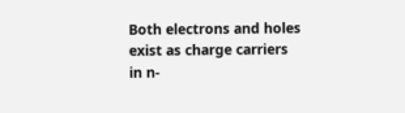Both electrons and holes exist as charge carriers in n-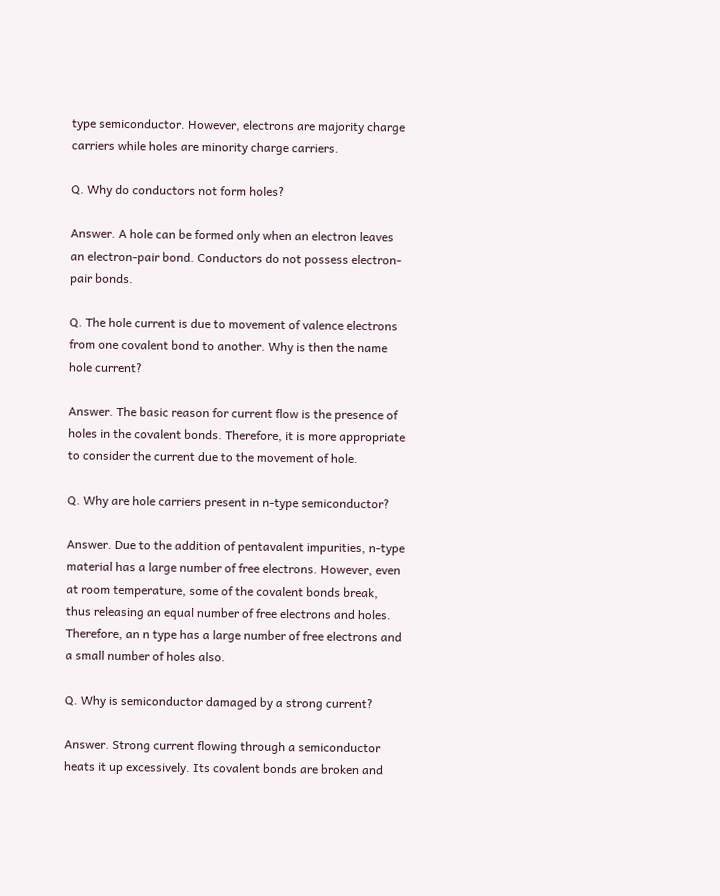type semiconductor. However, electrons are majority charge carriers while holes are minority charge carriers.

Q. Why do conductors not form holes?

Answer. A hole can be formed only when an electron leaves an electron-pair bond. Conductors do not possess electron-pair bonds.

Q. The hole current is due to movement of valence electrons from one covalent bond to another. Why is then the name hole current?

Answer. The basic reason for current flow is the presence of holes in the covalent bonds. Therefore, it is more appropriate to consider the current due to the movement of hole.

Q. Why are hole carriers present in n-type semiconductor?

Answer. Due to the addition of pentavalent impurities, n-type material has a large number of free electrons. However, even at room temperature, some of the covalent bonds break, thus releasing an equal number of free electrons and holes. Therefore, an n type has a large number of free electrons and a small number of holes also.

Q. Why is semiconductor damaged by a strong current?

Answer. Strong current flowing through a semiconductor heats it up excessively. Its covalent bonds are broken and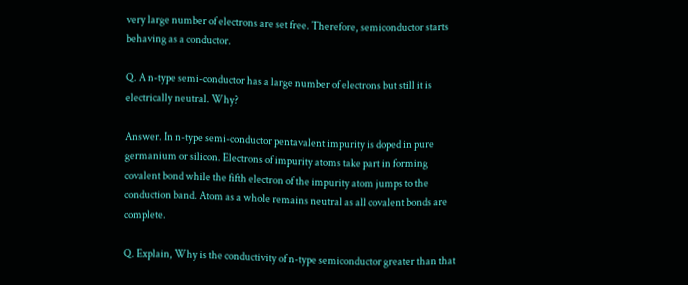very large number of electrons are set free. Therefore, semiconductor starts behaving as a conductor.

Q. A n-type semi-conductor has a large number of electrons but still it is electrically neutral. Why?

Answer. In n-type semi-conductor pentavalent impurity is doped in pure germanium or silicon. Electrons of impurity atoms take part in forming covalent bond while the fifth electron of the impurity atom jumps to the conduction band. Atom as a whole remains neutral as all covalent bonds are complete.

Q. Explain, Why is the conductivity of n-type semiconductor greater than that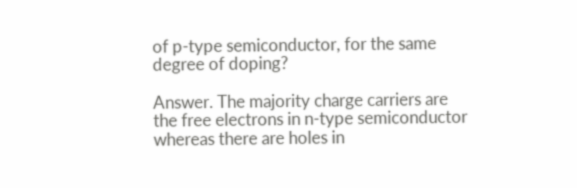of p-type semiconductor, for the same degree of doping?

Answer. The majority charge carriers are the free electrons in n-type semiconductor whereas there are holes in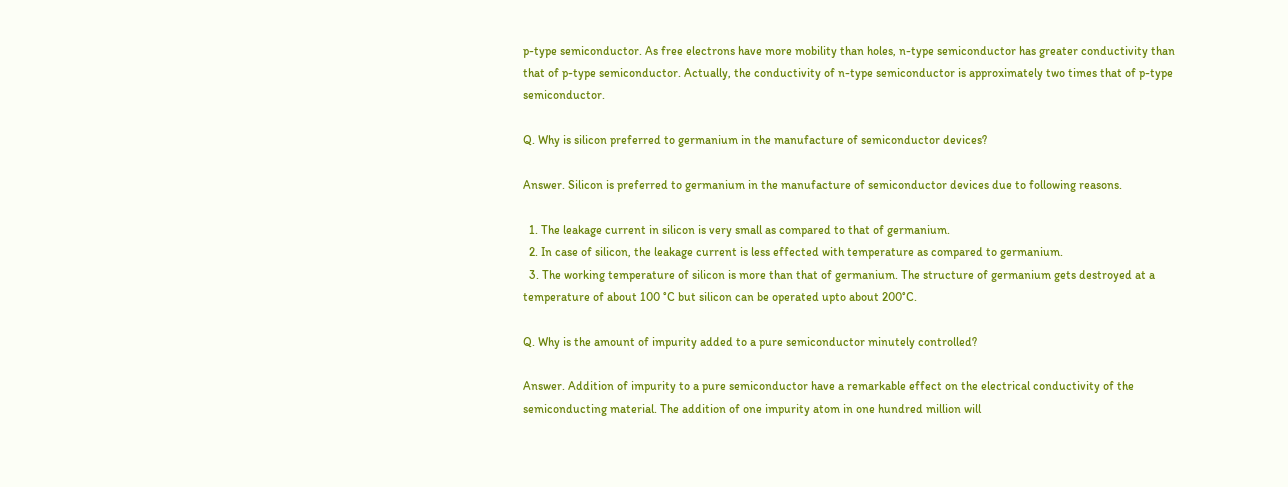p-type semiconductor. As free electrons have more mobility than holes, n-type semiconductor has greater conductivity than that of p-type semiconductor. Actually, the conductivity of n-type semiconductor is approximately two times that of p-type semiconductor.

Q. Why is silicon preferred to germanium in the manufacture of semiconductor devices?

Answer. Silicon is preferred to germanium in the manufacture of semiconductor devices due to following reasons.

  1. The leakage current in silicon is very small as compared to that of germanium.
  2. In case of silicon, the leakage current is less effected with temperature as compared to germanium.
  3. The working temperature of silicon is more than that of germanium. The structure of germanium gets destroyed at a temperature of about 100 °C but silicon can be operated upto about 200°C.

Q. Why is the amount of impurity added to a pure semiconductor minutely controlled?

Answer. Addition of impurity to a pure semiconductor have a remarkable effect on the electrical conductivity of the semiconducting material. The addition of one impurity atom in one hundred million will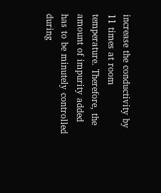increase the conductivity by 11 times at room temperature. Therefore, the amount of impurity added has to be minutely controlled during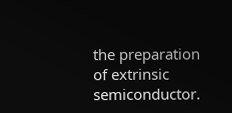the preparation of extrinsic semiconductor.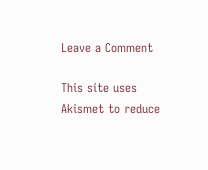Leave a Comment

This site uses Akismet to reduce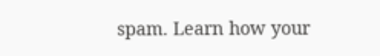spam. Learn how your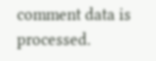comment data is processed.